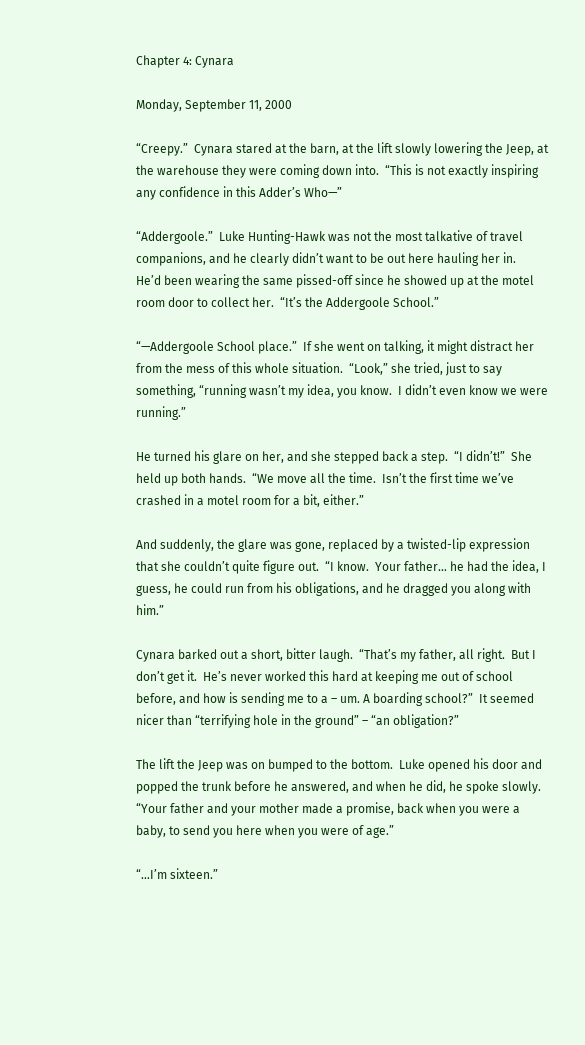Chapter 4: Cynara

Monday, September 11, 2000

“Creepy.”  Cynara stared at the barn, at the lift slowly lowering the Jeep, at the warehouse they were coming down into.  “This is not exactly inspiring any confidence in this Adder’s Who—”

“Addergoole.”  Luke Hunting-Hawk was not the most talkative of travel companions, and he clearly didn’t want to be out here hauling her in.   He’d been wearing the same pissed-off since he showed up at the motel room door to collect her.  “It’s the Addergoole School.”

“—Addergoole School place.”  If she went on talking, it might distract her from the mess of this whole situation.  “Look,” she tried, just to say something, “running wasn’t my idea, you know.  I didn’t even know we were running.”

He turned his glare on her, and she stepped back a step.  “I didn’t!”  She held up both hands.  “We move all the time.  Isn’t the first time we’ve crashed in a motel room for a bit, either.”

And suddenly, the glare was gone, replaced by a twisted-lip expression that she couldn’t quite figure out.  “I know.  Your father… he had the idea, I guess, he could run from his obligations, and he dragged you along with him.”

Cynara barked out a short, bitter laugh.  “That’s my father, all right.  But I don’t get it.  He’s never worked this hard at keeping me out of school before, and how is sending me to a – um. A boarding school?”  It seemed nicer than “terrifying hole in the ground” – “an obligation?”

The lift the Jeep was on bumped to the bottom.  Luke opened his door and popped the trunk before he answered, and when he did, he spoke slowly.  “Your father and your mother made a promise, back when you were a baby, to send you here when you were of age.”

“…I’m sixteen.”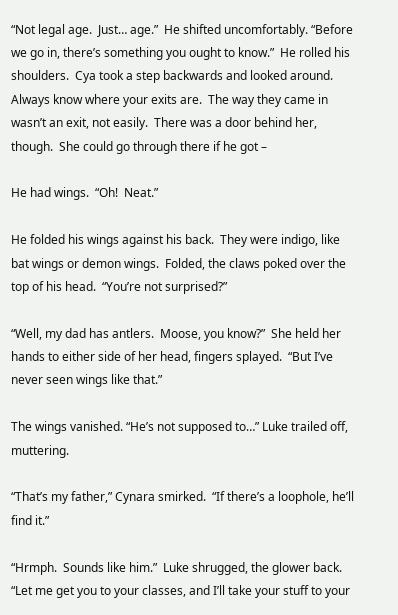“Not legal age.  Just… age.”  He shifted uncomfortably. “Before we go in, there’s something you ought to know.”  He rolled his shoulders.  Cya took a step backwards and looked around.  Always know where your exits are.  The way they came in wasn’t an exit, not easily.  There was a door behind her, though.  She could go through there if he got –

He had wings.  “Oh!  Neat.”

He folded his wings against his back.  They were indigo, like bat wings or demon wings.  Folded, the claws poked over the top of his head.  “You’re not surprised?”

“Well, my dad has antlers.  Moose, you know?”  She held her hands to either side of her head, fingers splayed.  “But I’ve never seen wings like that.”

The wings vanished. “He’s not supposed to…” Luke trailed off, muttering.

“That’s my father,” Cynara smirked.  “If there’s a loophole, he’ll find it.”

“Hrmph.  Sounds like him.”  Luke shrugged, the glower back.  “Let me get you to your classes, and I’ll take your stuff to your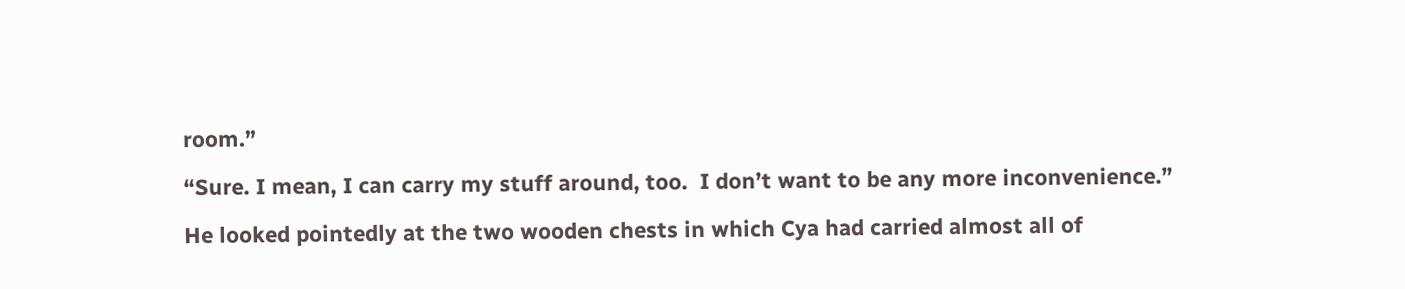room.”

“Sure. I mean, I can carry my stuff around, too.  I don’t want to be any more inconvenience.”

He looked pointedly at the two wooden chests in which Cya had carried almost all of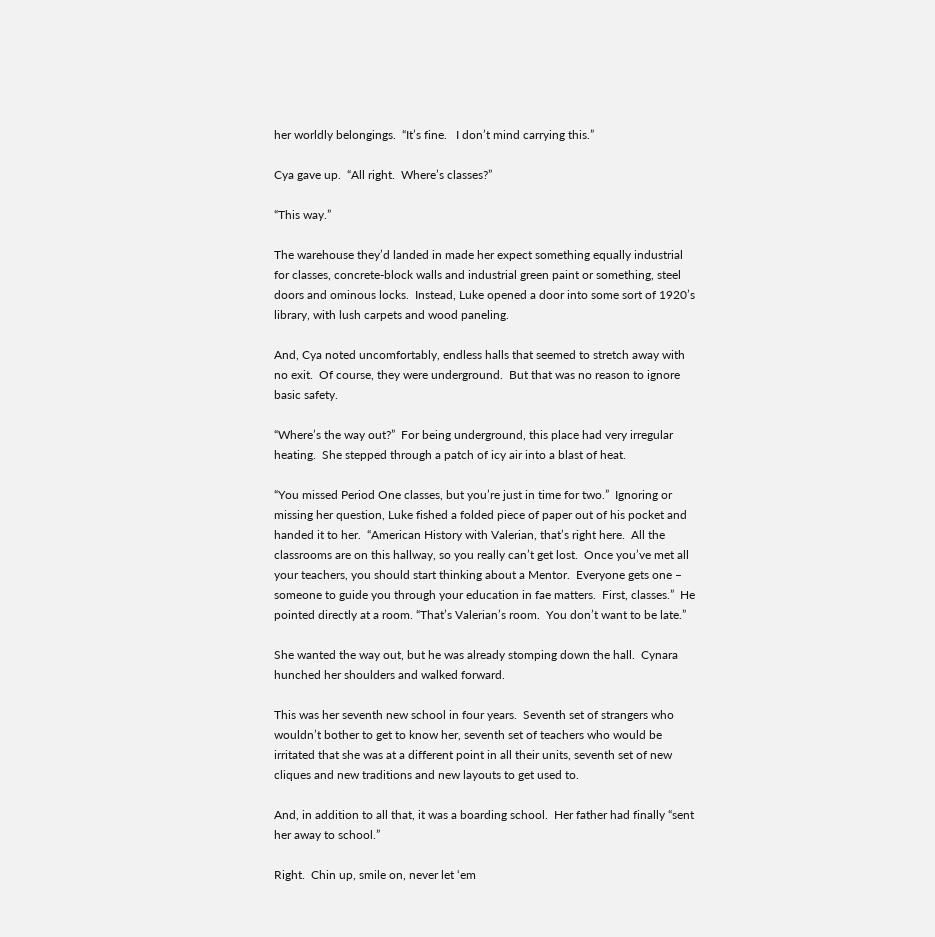her worldly belongings.  “It’s fine.   I don’t mind carrying this.”

Cya gave up.  “All right.  Where’s classes?”

“This way.”

The warehouse they’d landed in made her expect something equally industrial for classes, concrete-block walls and industrial green paint or something, steel doors and ominous locks.  Instead, Luke opened a door into some sort of 1920’s library, with lush carpets and wood paneling.

And, Cya noted uncomfortably, endless halls that seemed to stretch away with no exit.  Of course, they were underground.  But that was no reason to ignore basic safety.

“Where’s the way out?”  For being underground, this place had very irregular heating.  She stepped through a patch of icy air into a blast of heat.

“You missed Period One classes, but you’re just in time for two.”  Ignoring or missing her question, Luke fished a folded piece of paper out of his pocket and handed it to her.  “American History with Valerian, that’s right here.  All the classrooms are on this hallway, so you really can’t get lost.  Once you’ve met all your teachers, you should start thinking about a Mentor.  Everyone gets one – someone to guide you through your education in fae matters.  First, classes.”  He pointed directly at a room. “That’s Valerian’s room.  You don’t want to be late.”

She wanted the way out, but he was already stomping down the hall.  Cynara hunched her shoulders and walked forward.

This was her seventh new school in four years.  Seventh set of strangers who wouldn’t bother to get to know her, seventh set of teachers who would be irritated that she was at a different point in all their units, seventh set of new cliques and new traditions and new layouts to get used to.

And, in addition to all that, it was a boarding school.  Her father had finally “sent her away to school.”

Right.  Chin up, smile on, never let ‘em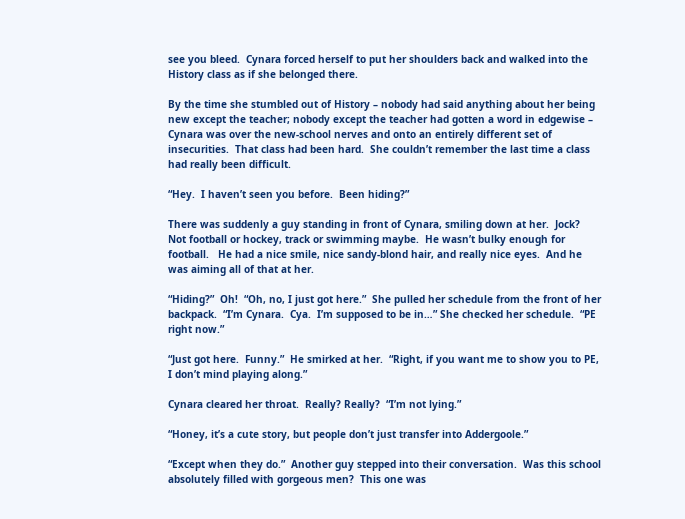see you bleed.  Cynara forced herself to put her shoulders back and walked into the History class as if she belonged there.

By the time she stumbled out of History – nobody had said anything about her being new except the teacher; nobody except the teacher had gotten a word in edgewise – Cynara was over the new-school nerves and onto an entirely different set of insecurities.  That class had been hard.  She couldn’t remember the last time a class had really been difficult.

“Hey.  I haven’t seen you before.  Been hiding?”

There was suddenly a guy standing in front of Cynara, smiling down at her.  Jock?  Not football or hockey, track or swimming maybe.  He wasn’t bulky enough for football.   He had a nice smile, nice sandy-blond hair, and really nice eyes.  And he was aiming all of that at her.

“Hiding?”  Oh!  “Oh, no, I just got here.”  She pulled her schedule from the front of her backpack.  “I’m Cynara.  Cya.  I’m supposed to be in…” She checked her schedule.  “PE right now.”

“Just got here.  Funny.”  He smirked at her.  “Right, if you want me to show you to PE, I don’t mind playing along.”

Cynara cleared her throat.  Really? Really?  “I’m not lying.”

“Honey, it’s a cute story, but people don’t just transfer into Addergoole.”

“Except when they do.”  Another guy stepped into their conversation.  Was this school absolutely filled with gorgeous men?  This one was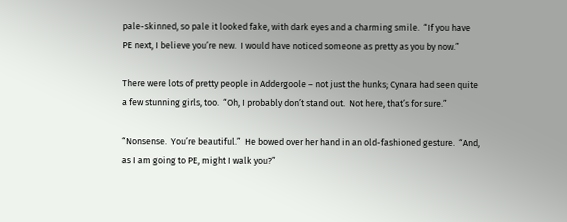pale-skinned, so pale it looked fake, with dark eyes and a charming smile.  “If you have PE next, I believe you’re new.  I would have noticed someone as pretty as you by now.”

There were lots of pretty people in Addergoole – not just the hunks; Cynara had seen quite a few stunning girls, too.  “Oh, I probably don’t stand out.  Not here, that’s for sure.”

“Nonsense.  You’re beautiful.”  He bowed over her hand in an old-fashioned gesture.  “And, as I am going to PE, might I walk you?”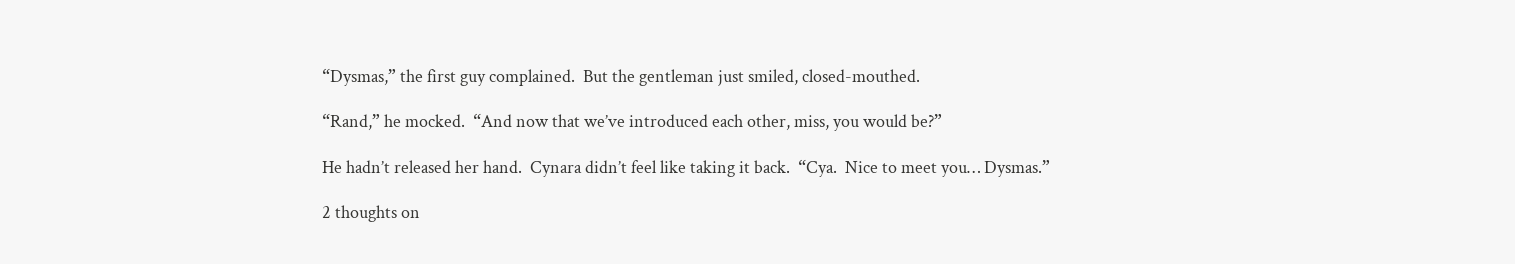“Dysmas,” the first guy complained.  But the gentleman just smiled, closed-mouthed.

“Rand,” he mocked.  “And now that we’ve introduced each other, miss, you would be?”

He hadn’t released her hand.  Cynara didn’t feel like taking it back.  “Cya.  Nice to meet you… Dysmas.”

2 thoughts on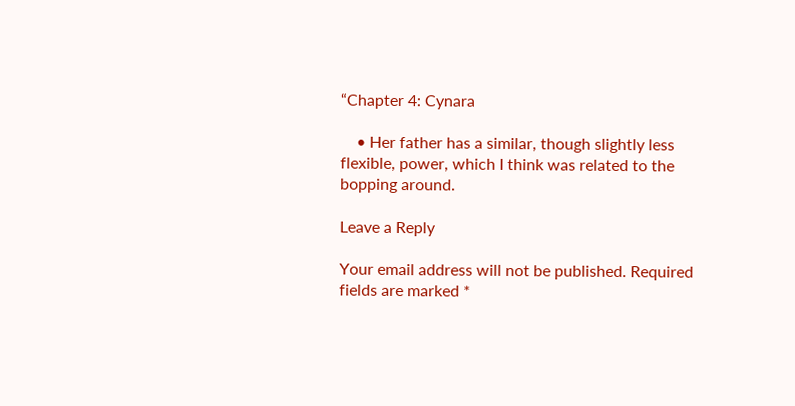“Chapter 4: Cynara

    • Her father has a similar, though slightly less flexible, power, which I think was related to the bopping around.

Leave a Reply

Your email address will not be published. Required fields are marked *